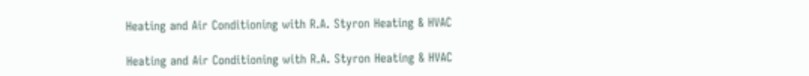Heating and Air Conditioning with R.A. Styron Heating & HVAC

Heating and Air Conditioning with R.A. Styron Heating & HVAC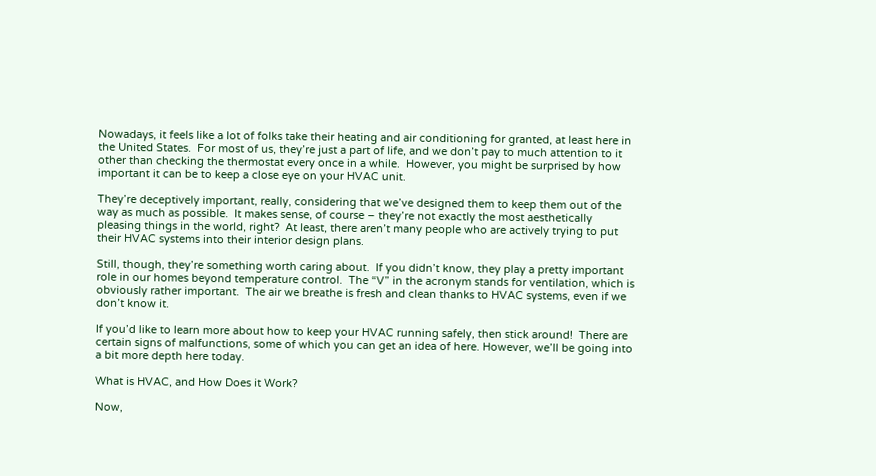Nowadays, it feels like a lot of folks take their heating and air conditioning for granted, at least here in the United States.  For most of us, they’re just a part of life, and we don’t pay to much attention to it other than checking the thermostat every once in a while.  However, you might be surprised by how important it can be to keep a close eye on your HVAC unit.

They’re deceptively important, really, considering that we’ve designed them to keep them out of the way as much as possible.  It makes sense, of course – they’re not exactly the most aesthetically pleasing things in the world, right?  At least, there aren’t many people who are actively trying to put their HVAC systems into their interior design plans.

Still, though, they’re something worth caring about.  If you didn’t know, they play a pretty important role in our homes beyond temperature control.  The “V” in the acronym stands for ventilation, which is obviously rather important.  The air we breathe is fresh and clean thanks to HVAC systems, even if we don’t know it.

If you’d like to learn more about how to keep your HVAC running safely, then stick around!  There are certain signs of malfunctions, some of which you can get an idea of here. However, we’ll be going into a bit more depth here today.

What is HVAC, and How Does it Work?

Now,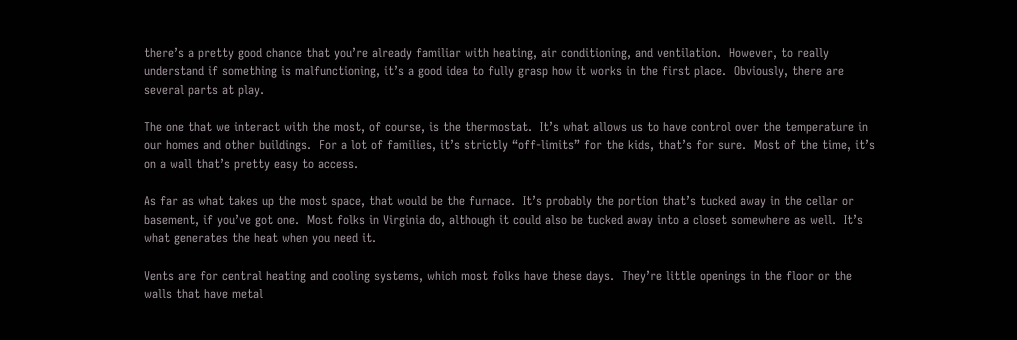there’s a pretty good chance that you’re already familiar with heating, air conditioning, and ventilation.  However, to really understand if something is malfunctioning, it’s a good idea to fully grasp how it works in the first place.  Obviously, there are several parts at play.

The one that we interact with the most, of course, is the thermostat.  It’s what allows us to have control over the temperature in our homes and other buildings.  For a lot of families, it’s strictly “off-limits” for the kids, that’s for sure.  Most of the time, it’s on a wall that’s pretty easy to access.

As far as what takes up the most space, that would be the furnace.  It’s probably the portion that’s tucked away in the cellar or basement, if you’ve got one.  Most folks in Virginia do, although it could also be tucked away into a closet somewhere as well.  It’s what generates the heat when you need it.

Vents are for central heating and cooling systems, which most folks have these days.  They’re little openings in the floor or the walls that have metal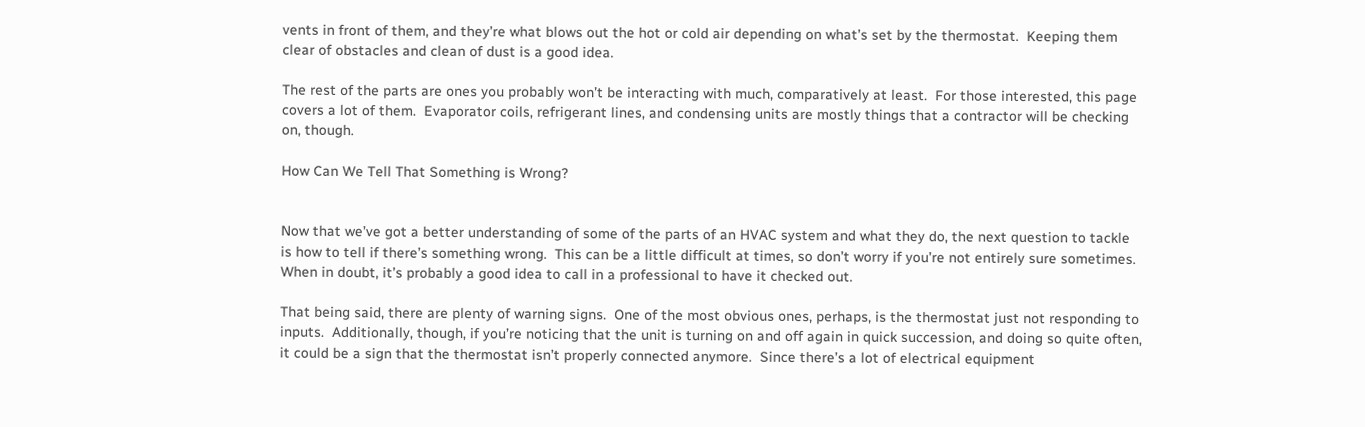vents in front of them, and they’re what blows out the hot or cold air depending on what’s set by the thermostat.  Keeping them clear of obstacles and clean of dust is a good idea.

The rest of the parts are ones you probably won’t be interacting with much, comparatively at least.  For those interested, this page covers a lot of them.  Evaporator coils, refrigerant lines, and condensing units are mostly things that a contractor will be checking on, though.

How Can We Tell That Something is Wrong?


Now that we’ve got a better understanding of some of the parts of an HVAC system and what they do, the next question to tackle is how to tell if there’s something wrong.  This can be a little difficult at times, so don’t worry if you’re not entirely sure sometimes.  When in doubt, it’s probably a good idea to call in a professional to have it checked out.

That being said, there are plenty of warning signs.  One of the most obvious ones, perhaps, is the thermostat just not responding to inputs.  Additionally, though, if you’re noticing that the unit is turning on and off again in quick succession, and doing so quite often, it could be a sign that the thermostat isn’t properly connected anymore.  Since there’s a lot of electrical equipment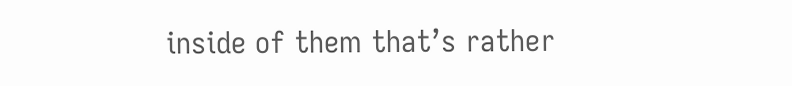inside of them that’s rather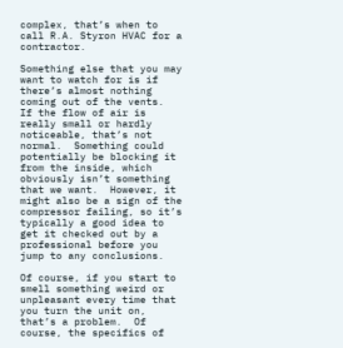complex, that’s when to call R.A. Styron HVAC for a contractor.

Something else that you may want to watch for is if there’s almost nothing coming out of the vents.  If the flow of air is really small or hardly noticeable, that’s not normal.  Something could potentially be blocking it from the inside, which obviously isn’t something that we want.  However, it might also be a sign of the compressor failing, so it’s typically a good idea to get it checked out by a professional before you jump to any conclusions.

Of course, if you start to smell something weird or unpleasant every time that you turn the unit on, that’s a problem.  Of course, the specifics of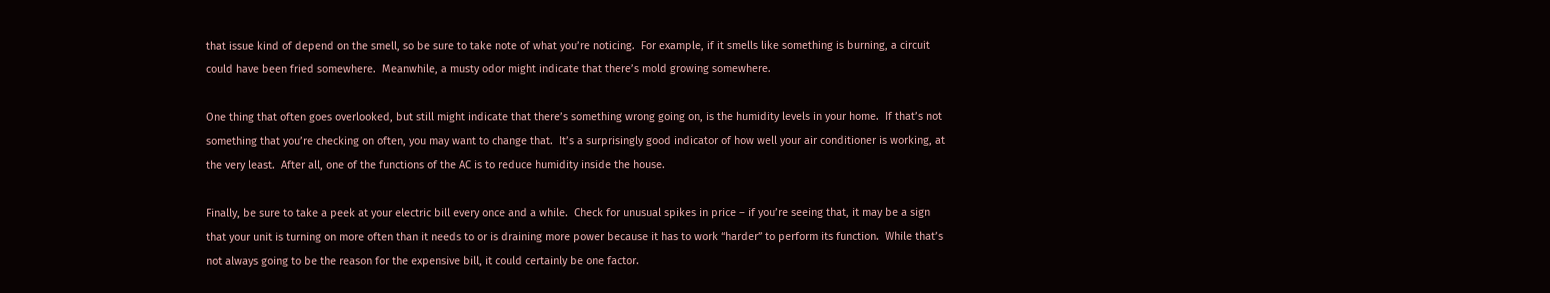that issue kind of depend on the smell, so be sure to take note of what you’re noticing.  For example, if it smells like something is burning, a circuit could have been fried somewhere.  Meanwhile, a musty odor might indicate that there’s mold growing somewhere.

One thing that often goes overlooked, but still might indicate that there’s something wrong going on, is the humidity levels in your home.  If that’s not something that you’re checking on often, you may want to change that.  It’s a surprisingly good indicator of how well your air conditioner is working, at the very least.  After all, one of the functions of the AC is to reduce humidity inside the house.

Finally, be sure to take a peek at your electric bill every once and a while.  Check for unusual spikes in price – if you’re seeing that, it may be a sign that your unit is turning on more often than it needs to or is draining more power because it has to work “harder” to perform its function.  While that’s not always going to be the reason for the expensive bill, it could certainly be one factor.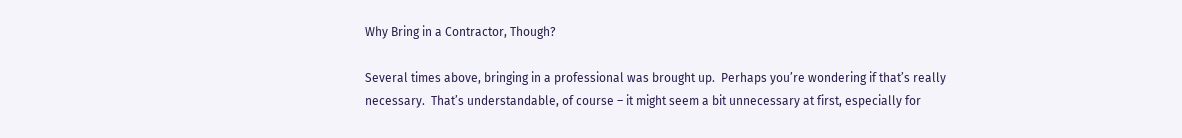Why Bring in a Contractor, Though?

Several times above, bringing in a professional was brought up.  Perhaps you’re wondering if that’s really necessary.  That’s understandable, of course – it might seem a bit unnecessary at first, especially for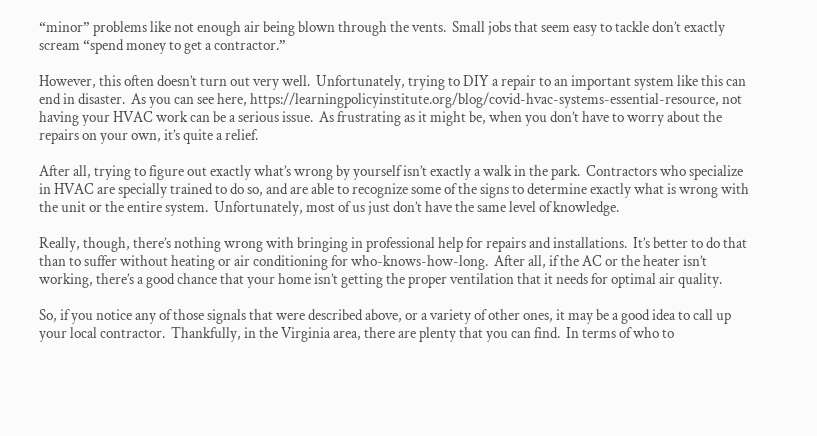“minor” problems like not enough air being blown through the vents.  Small jobs that seem easy to tackle don’t exactly scream “spend money to get a contractor.”

However, this often doesn’t turn out very well.  Unfortunately, trying to DIY a repair to an important system like this can end in disaster.  As you can see here, https://learningpolicyinstitute.org/blog/covid-hvac-systems-essential-resource, not having your HVAC work can be a serious issue.  As frustrating as it might be, when you don’t have to worry about the repairs on your own, it’s quite a relief.

After all, trying to figure out exactly what’s wrong by yourself isn’t exactly a walk in the park.  Contractors who specialize in HVAC are specially trained to do so, and are able to recognize some of the signs to determine exactly what is wrong with the unit or the entire system.  Unfortunately, most of us just don’t have the same level of knowledge.

Really, though, there’s nothing wrong with bringing in professional help for repairs and installations.  It’s better to do that than to suffer without heating or air conditioning for who-knows-how-long.  After all, if the AC or the heater isn’t working, there’s a good chance that your home isn’t getting the proper ventilation that it needs for optimal air quality.

So, if you notice any of those signals that were described above, or a variety of other ones, it may be a good idea to call up your local contractor.  Thankfully, in the Virginia area, there are plenty that you can find.  In terms of who to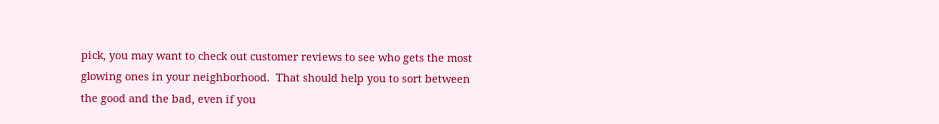pick, you may want to check out customer reviews to see who gets the most glowing ones in your neighborhood.  That should help you to sort between the good and the bad, even if you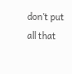don’t put all that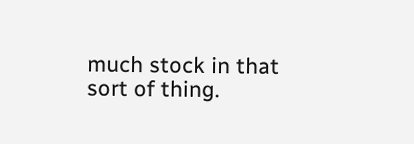much stock in that sort of thing.